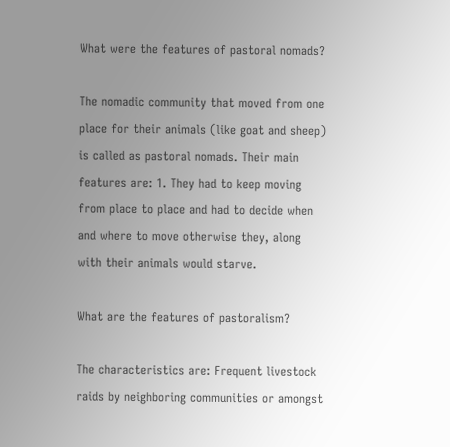What were the features of pastoral nomads?

The nomadic community that moved from one place for their animals (like goat and sheep) is called as pastoral nomads. Their main features are: 1. They had to keep moving from place to place and had to decide when and where to move otherwise they, along with their animals would starve.

What are the features of pastoralism?

The characteristics are: Frequent livestock raids by neighboring communities or amongst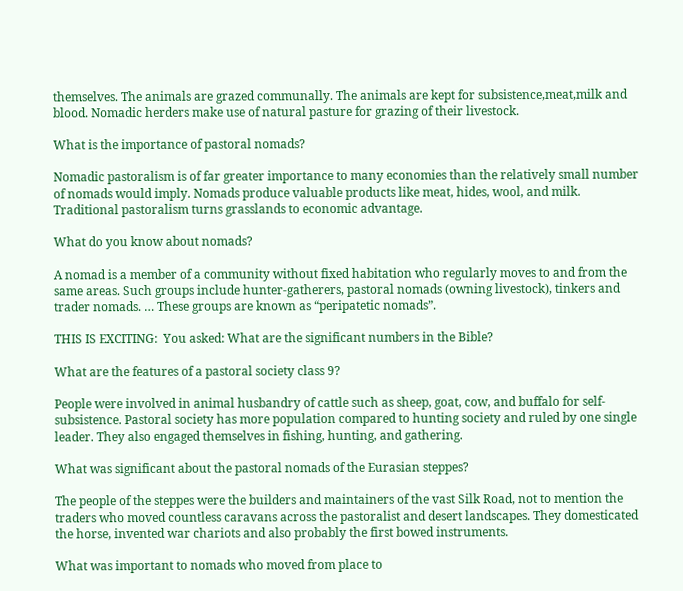themselves. The animals are grazed communally. The animals are kept for subsistence,meat,milk and blood. Nomadic herders make use of natural pasture for grazing of their livestock.

What is the importance of pastoral nomads?

Nomadic pastoralism is of far greater importance to many economies than the relatively small number of nomads would imply. Nomads produce valuable products like meat, hides, wool, and milk. Traditional pastoralism turns grasslands to economic advantage.

What do you know about nomads?

A nomad is a member of a community without fixed habitation who regularly moves to and from the same areas. Such groups include hunter-gatherers, pastoral nomads (owning livestock), tinkers and trader nomads. … These groups are known as “peripatetic nomads”.

THIS IS EXCITING:  You asked: What are the significant numbers in the Bible?

What are the features of a pastoral society class 9?

People were involved in animal husbandry of cattle such as sheep, goat, cow, and buffalo for self-subsistence. Pastoral society has more population compared to hunting society and ruled by one single leader. They also engaged themselves in fishing, hunting, and gathering.

What was significant about the pastoral nomads of the Eurasian steppes?

The people of the steppes were the builders and maintainers of the vast Silk Road, not to mention the traders who moved countless caravans across the pastoralist and desert landscapes. They domesticated the horse, invented war chariots and also probably the first bowed instruments.

What was important to nomads who moved from place to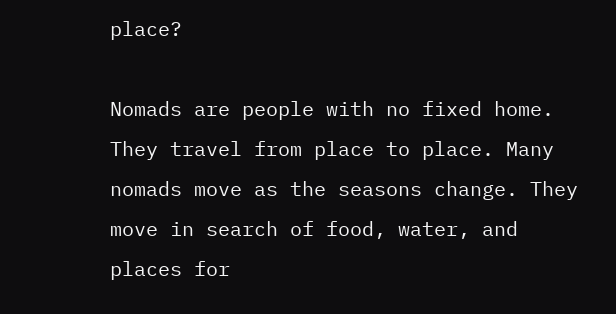place?

Nomads are people with no fixed home. They travel from place to place. Many nomads move as the seasons change. They move in search of food, water, and places for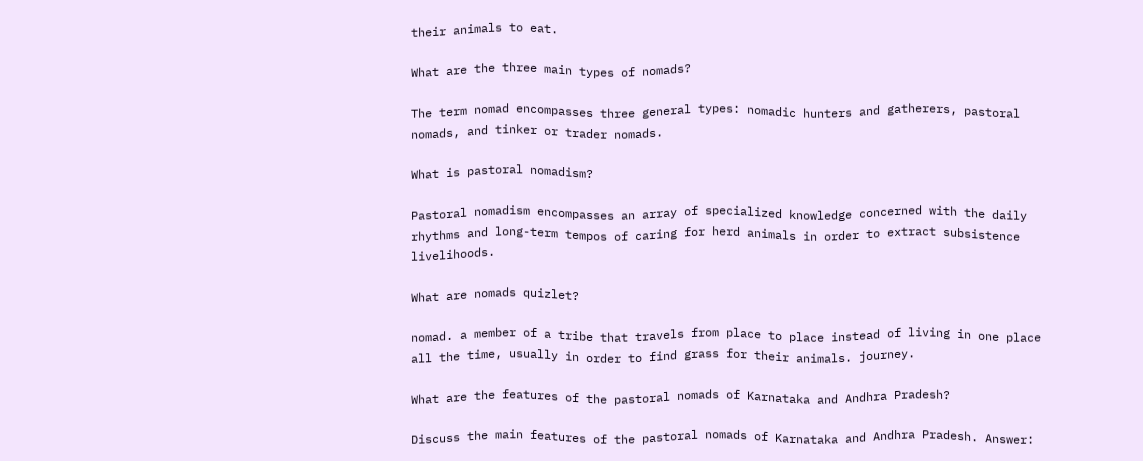their animals to eat.

What are the three main types of nomads?

The term nomad encompasses three general types: nomadic hunters and gatherers, pastoral nomads, and tinker or trader nomads.

What is pastoral nomadism?

Pastoral nomadism encompasses an array of specialized knowledge concerned with the daily rhythms and long-term tempos of caring for herd animals in order to extract subsistence livelihoods.

What are nomads quizlet?

nomad. a member of a tribe that travels from place to place instead of living in one place all the time, usually in order to find grass for their animals. journey.

What are the features of the pastoral nomads of Karnataka and Andhra Pradesh?

Discuss the main features of the pastoral nomads of Karnataka and Andhra Pradesh. Answer: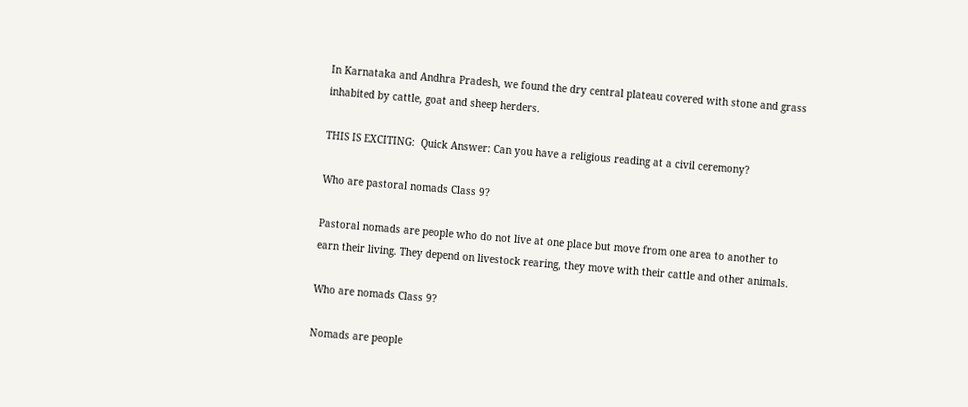In Karnataka and Andhra Pradesh, we found the dry central plateau covered with stone and grass inhabited by cattle, goat and sheep herders.

THIS IS EXCITING:  Quick Answer: Can you have a religious reading at a civil ceremony?

Who are pastoral nomads Class 9?

Pastoral nomads are people who do not live at one place but move from one area to another to earn their living. They depend on livestock rearing, they move with their cattle and other animals.

Who are nomads Class 9?

Nomads are people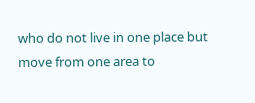who do not live in one place but move from one area to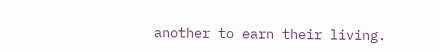another to earn their living.